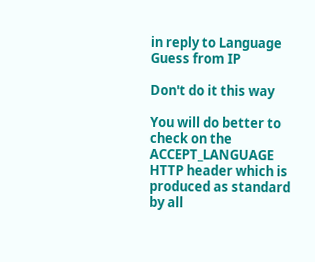in reply to Language Guess from IP

Don't do it this way

You will do better to check on the ACCEPT_LANGUAGE HTTP header which is produced as standard by all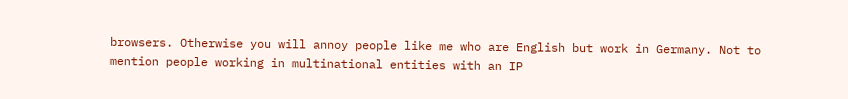browsers. Otherwise you will annoy people like me who are English but work in Germany. Not to mention people working in multinational entities with an IP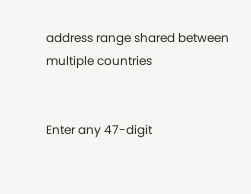address range shared between multiple countries


Enter any 47-digit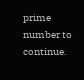prime number to continue.